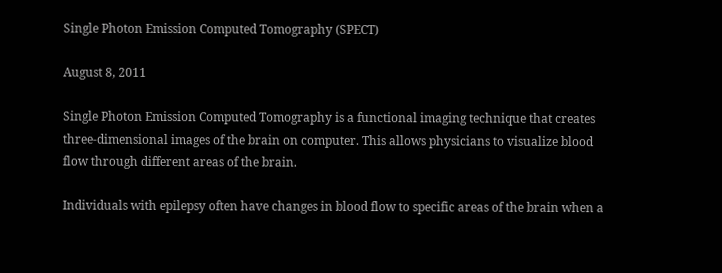Single Photon Emission Computed Tomography (SPECT)

August 8, 2011

Single Photon Emission Computed Tomography is a functional imaging technique that creates three-dimensional images of the brain on computer. This allows physicians to visualize blood flow through different areas of the brain.

Individuals with epilepsy often have changes in blood flow to specific areas of the brain when a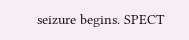seizure begins. SPECT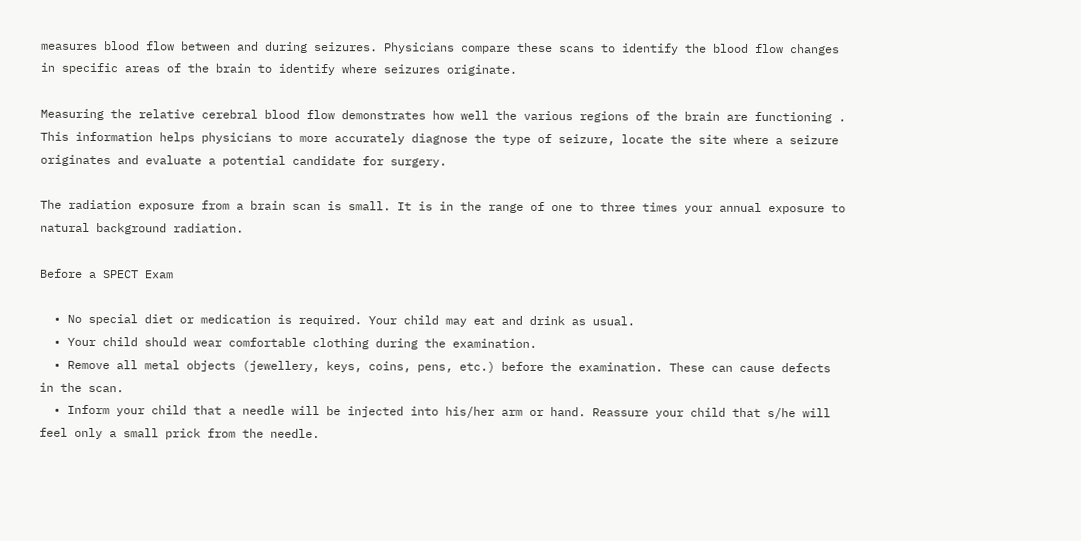measures blood flow between and during seizures. Physicians compare these scans to identify the blood flow changes in specific areas of the brain to identify where seizures originate.

Measuring the relative cerebral blood flow demonstrates how well the various regions of the brain are functioning . This information helps physicians to more accurately diagnose the type of seizure, locate the site where a seizure originates and evaluate a potential candidate for surgery.

The radiation exposure from a brain scan is small. It is in the range of one to three times your annual exposure to natural background radiation.

Before a SPECT Exam

  • No special diet or medication is required. Your child may eat and drink as usual.
  • Your child should wear comfortable clothing during the examination.
  • Remove all metal objects (jewellery, keys, coins, pens, etc.) before the examination. These can cause defects in the scan.
  • Inform your child that a needle will be injected into his/her arm or hand. Reassure your child that s/he will feel only a small prick from the needle.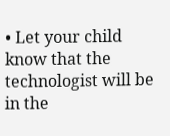• Let your child know that the technologist will be in the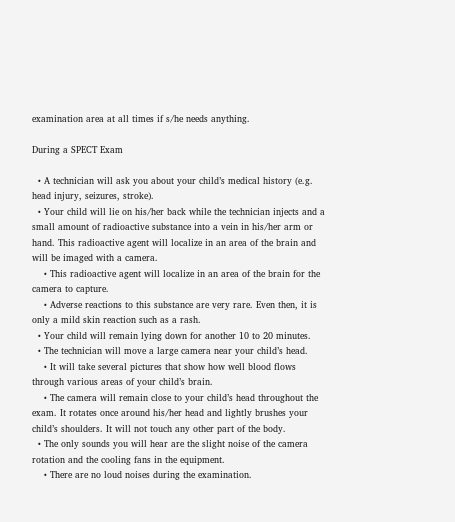examination area at all times if s/he needs anything.

During a SPECT Exam

  • A technician will ask you about your child’s medical history (e.g. head injury, seizures, stroke).
  • Your child will lie on his/her back while the technician injects and a small amount of radioactive substance into a vein in his/her arm or hand. This radioactive agent will localize in an area of the brain and will be imaged with a camera.
    • This radioactive agent will localize in an area of the brain for the camera to capture.
    • Adverse reactions to this substance are very rare. Even then, it is only a mild skin reaction such as a rash.
  • Your child will remain lying down for another 10 to 20 minutes.
  • The technician will move a large camera near your child’s head.
    • It will take several pictures that show how well blood flows through various areas of your child’s brain.
    • The camera will remain close to your child’s head throughout the exam. It rotates once around his/her head and lightly brushes your child’s shoulders. It will not touch any other part of the body.
  • The only sounds you will hear are the slight noise of the camera rotation and the cooling fans in the equipment.
    • There are no loud noises during the examination.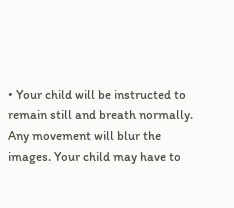• Your child will be instructed to remain still and breath normally. Any movement will blur the images. Your child may have to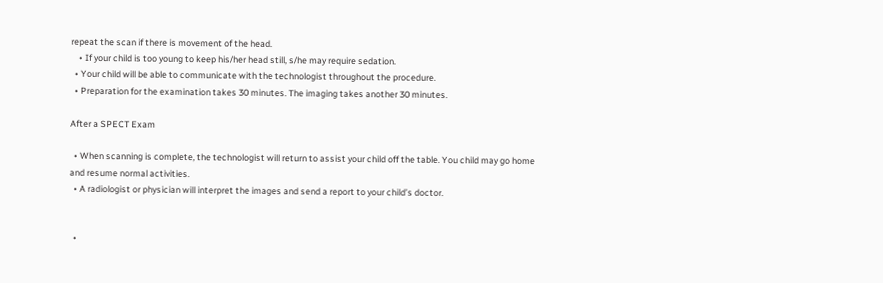repeat the scan if there is movement of the head.
    • If your child is too young to keep his/her head still, s/he may require sedation.
  • Your child will be able to communicate with the technologist throughout the procedure.
  • Preparation for the examination takes 30 minutes. The imaging takes another 30 minutes.

After a SPECT Exam

  • When scanning is complete, the technologist will return to assist your child off the table. You child may go home and resume normal activities.
  • A radiologist or physician will interpret the images and send a report to your child’s doctor.


  •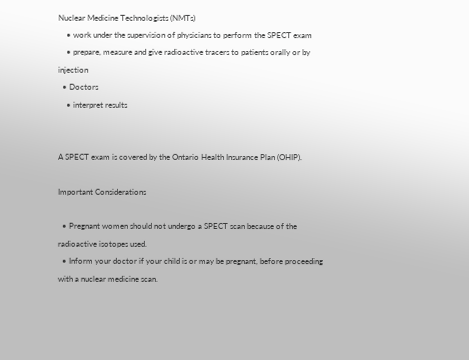Nuclear Medicine Technologists (NMTs)
    • work under the supervision of physicians to perform the SPECT exam
    • prepare, measure and give radioactive tracers to patients orally or by injection
  • Doctors
    • interpret results


A SPECT exam is covered by the Ontario Health Insurance Plan (OHIP).

Important Considerations

  • Pregnant women should not undergo a SPECT scan because of the radioactive isotopes used.
  • Inform your doctor if your child is or may be pregnant, before proceeding with a nuclear medicine scan.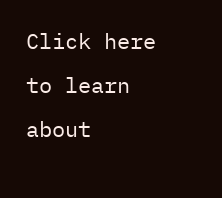Click here to learn about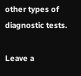other types of diagnostic tests.

Leave a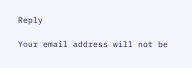Reply

Your email address will not be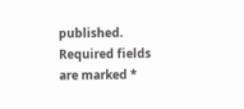published. Required fields are marked *